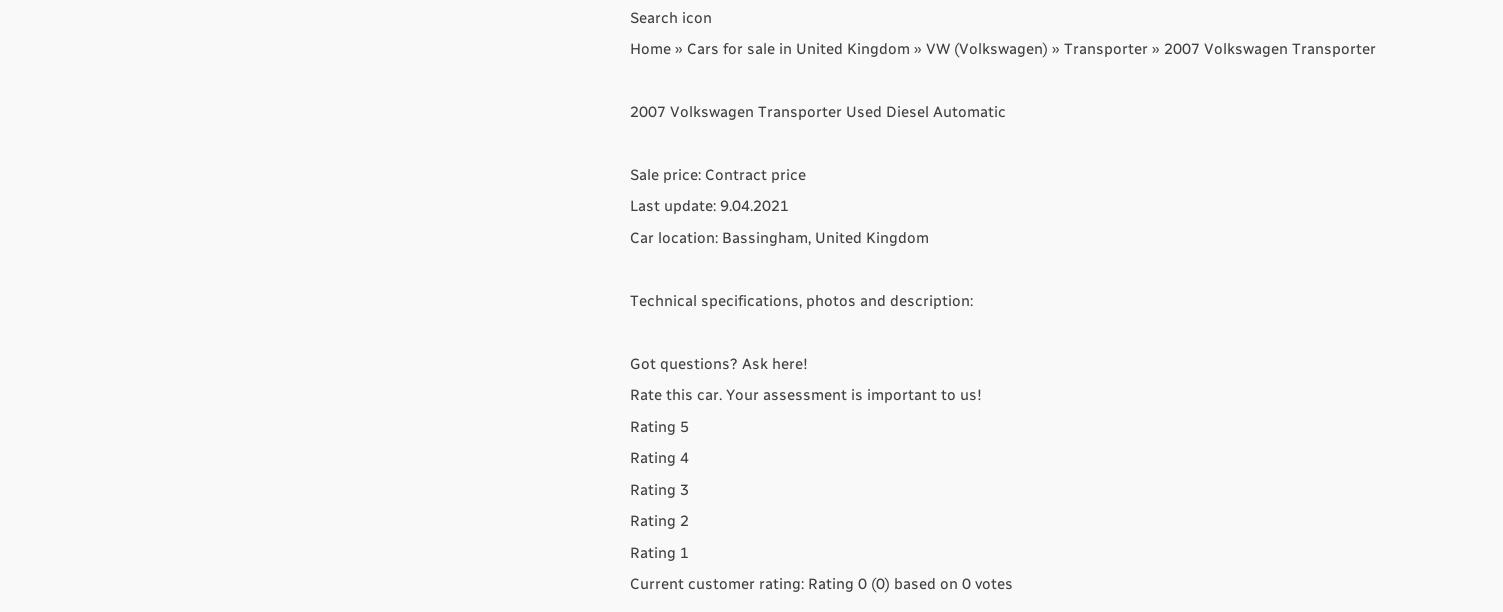Search icon
Home » Cars for sale in United Kingdom » VW (Volkswagen) » Transporter » 2007 Volkswagen Transporter

2007 Volkswagen Transporter Used Diesel Automatic

Sale price: Contract price
Last update: 9.04.2021
Car location: Bassingham, United Kingdom

Technical specifications, photos and description:

Got questions? Ask here!
Rate this car. Your assessment is important to us!
Rating 5
Rating 4
Rating 3
Rating 2
Rating 1
Current customer rating: Rating 0 (0) based on 0 votes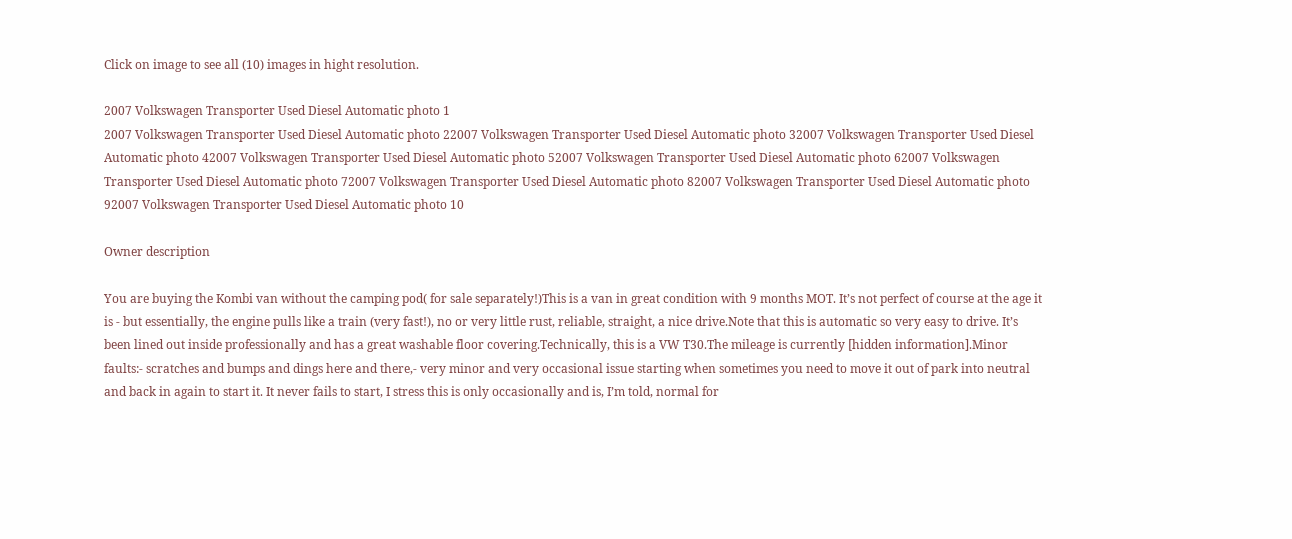Click on image to see all (10) images in hight resolution.

2007 Volkswagen Transporter Used Diesel Automatic photo 1
2007 Volkswagen Transporter Used Diesel Automatic photo 22007 Volkswagen Transporter Used Diesel Automatic photo 32007 Volkswagen Transporter Used Diesel Automatic photo 42007 Volkswagen Transporter Used Diesel Automatic photo 52007 Volkswagen Transporter Used Diesel Automatic photo 62007 Volkswagen Transporter Used Diesel Automatic photo 72007 Volkswagen Transporter Used Diesel Automatic photo 82007 Volkswagen Transporter Used Diesel Automatic photo 92007 Volkswagen Transporter Used Diesel Automatic photo 10

Owner description

You are buying the Kombi van without the camping pod( for sale separately!)This is a van in great condition with 9 months MOT. It’s not perfect of course at the age it is - but essentially, the engine pulls like a train (very fast!), no or very little rust, reliable, straight, a nice drive.Note that this is automatic so very easy to drive. It’s been lined out inside professionally and has a great washable floor covering.Technically, this is a VW T30.The mileage is currently [hidden information].Minor faults:- scratches and bumps and dings here and there,- very minor and very occasional issue starting when sometimes you need to move it out of park into neutral and back in again to start it. It never fails to start, I stress this is only occasionally and is, I’m told, normal for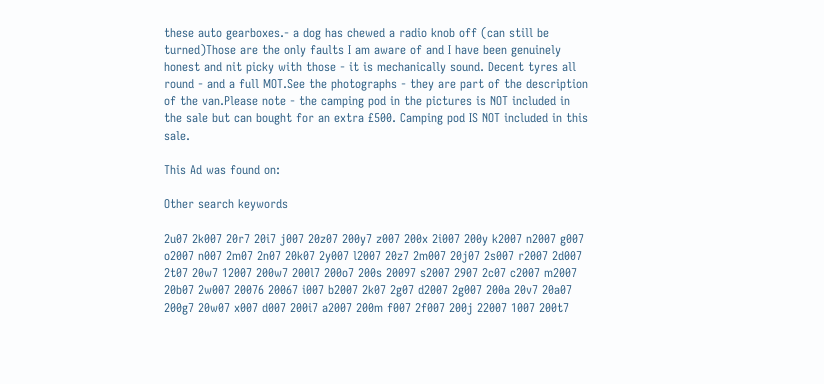these auto gearboxes.- a dog has chewed a radio knob off (can still be turned)Those are the only faults I am aware of and I have been genuinely honest and nit picky with those - it is mechanically sound. Decent tyres all round - and a full MOT.See the photographs - they are part of the description of the van.Please note - the camping pod in the pictures is NOT included in the sale but can bought for an extra £500. Camping pod IS NOT included in this sale.

This Ad was found on:

Other search keywords

2u07 2k007 20r7 20i7 j007 20z07 200y7 z007 200x 2i007 200y k2007 n2007 g007 o2007 n007 2m07 2n07 20k07 2y007 l2007 20z7 2m007 20j07 2s007 r2007 2d007 2t07 20w7 12007 200w7 200l7 200o7 200s 20097 s2007 2907 2c07 c2007 m2007 20b07 2w007 20076 20067 i007 b2007 2k07 2g07 d2007 2g007 200a 20v7 20a07 200g7 20w07 x007 d007 200i7 a2007 200m f007 2f007 200j 22007 1007 200t7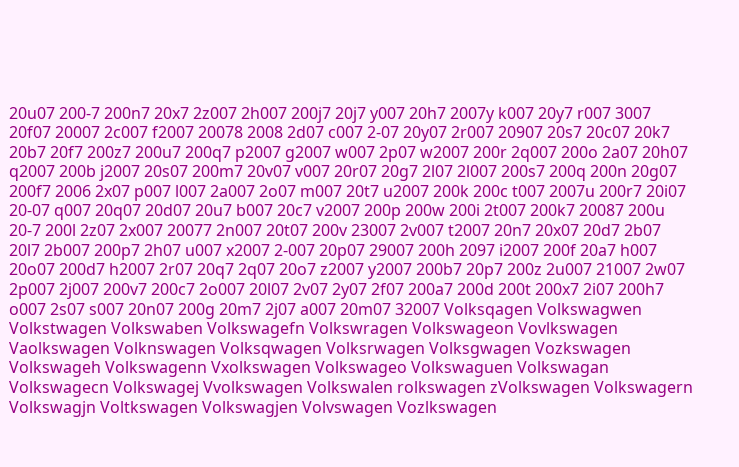20u07 200-7 200n7 20x7 2z007 2h007 200j7 20j7 y007 20h7 2007y k007 20y7 r007 3007 20f07 20007 2c007 f2007 20078 2008 2d07 c007 2-07 20y07 2r007 20907 20s7 20c07 20k7 20b7 20f7 200z7 200u7 200q7 p2007 g2007 w007 2p07 w2007 200r 2q007 200o 2a07 20h07 q2007 200b j2007 20s07 200m7 20v07 v007 20r07 20g7 2l07 2l007 200s7 200q 200n 20g07 200f7 2006 2x07 p007 l007 2a007 2o07 m007 20t7 u2007 200k 200c t007 2007u 200r7 20i07 20-07 q007 20q07 20d07 20u7 b007 20c7 v2007 200p 200w 200i 2t007 200k7 20087 200u 20-7 200l 2z07 2x007 20077 2n007 20t07 200v 23007 2v007 t2007 20n7 20x07 20d7 2b07 20l7 2b007 200p7 2h07 u007 x2007 2-007 20p07 29007 200h 2097 i2007 200f 20a7 h007 20o07 200d7 h2007 2r07 20q7 2q07 20o7 z2007 y2007 200b7 20p7 200z 2u007 21007 2w07 2p007 2j007 200v7 200c7 2o007 20l07 2v07 2y07 2f07 200a7 200d 200t 200x7 2i07 200h7 o007 2s07 s007 20n07 200g 20m7 2j07 a007 20m07 32007 Volksqagen Volkswagwen Volkstwagen Volkswaben Volkswagefn Volkswragen Volkswageon Vovlkswagen Vaolkswagen Volknswagen Volksqwagen Volksrwagen Volksgwagen Vozkswagen Volkswageh Volkswagenn Vxolkswagen Volkswageo Volkswaguen Volkswagan Volkswagecn Volkswagej Vvolkswagen Volkswalen rolkswagen zVolkswagen Volkswagern Volkswagjn Voltkswagen Volkswagjen Volvswagen Vozlkswagen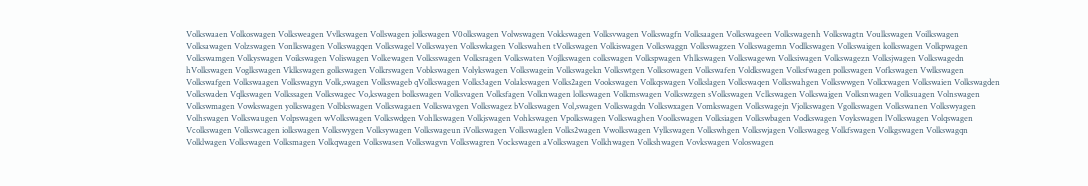Volkswaaen Volkoswagen Volksweagen Vvlkswagen Vollswagen jolkswagen V0olkswagen Volwswagen Vokkswagen Volksvwagen Volkswagfn Volksaagen Volkswageen Volkswagenh Volkswagtn Voulkswagen Voilkswagen Volksawagen Volzswagen Vonlkswagen Volkswagqen Volkswagel Volkswayen Volkswkagen Volkswahen tVolkswagen Volkiswagen Volkswaggn Volkswagzen Volkswagemn Vodlkswagen Volkswaigen kolkswagen Volkpwagen Volkswamgen Volkyswagen Voikswagen Voliswagen Volkewagen Volksswagen Volksragen Volkswaten Vojlkswagen colkswagen Volkspwagen Vhlkswagen Volkswagewn Volksiwagen Volkswagezn Volksjwagen Volkswagedn hVolkswagen Voglkswagen Vklkswagen golkswagen Volkrswagen Vobkswagen Volykswagen Volkswagein Volkswagekn Volkswtgen Volksowagen Volkswafen Voldkswagen Volksfwagen polkswagen Vofkswagen Vwlkswagen Volkswafgen Volkswaagen Volkswagyn Volk,swagen Volkswageb qVolkswagen Volks3agen Volakswagen Volks2agen Vookswagen Volkqswagen Volkslagen Volkswaqen Volkswahgen Volkswwgen Volkxwagen Volkswaien Volkswagden Volkswaden Vqlkswagen Volkssagen Volkswagec Vo,kswagen bolkswagen Volksvagen Volksfagen Volknwagen lolkswagen Volkmswagen Volkswzgen sVolkswagen Vclkswagen Volkswajgen Volksnwagen Volksuagen Volnswagen Volkswmagen Vowkswagen yolkswagen Volbkswagen Volkswagaen Volkswavgen Volkswagez bVolkswagen Vol,swagen Volkswagdn Volkswxagen Vomkswagen Volkswagejn Vjolkswagen Vgolkswagen Volkswanen Volkswyagen Volhswagen Volkswaugen Volpswagen wVolkswagen Volkswdgen Vohlkswagen Volkjswagen Vohkswagen Vpolkswagen Volkswaghen Voolkswagen Volksiagen Volkswbagen Vodkswagen Voykswagen lVolkswagen Volqswagen Vcolkswagen Volkswcagen iolkswagen Volkswygen Volksywagen Volkswageun iVolkswagen Volkswaglen Volks2wagen Vwolkswagen Vylkswagen Volkswhgen Volkswjagen Volkswageg Volkfswagen Volkgswagen Volkswagqn Volklwagen Volkswagen Volksmagen Volkqwagen Volkswasen Volkswagvn Volkswagren Vockswagen aVolkswagen Volkhwagen Volkshwagen Vovkswagen Voloswagen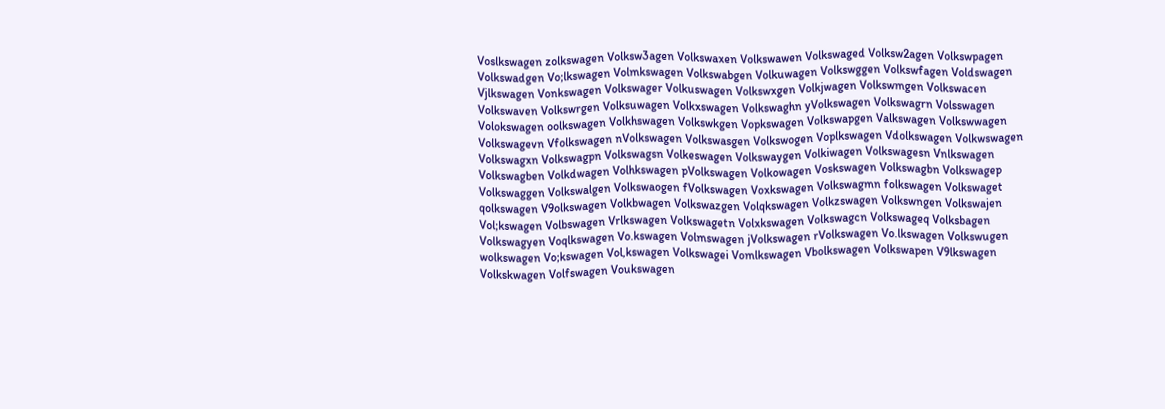Voslkswagen zolkswagen Volksw3agen Volkswaxen Volkswawen Volkswaged Volksw2agen Volkswpagen Volkswadgen Vo;lkswagen Volmkswagen Volkswabgen Volkuwagen Volkswggen Volkswfagen Voldswagen Vjlkswagen Vonkswagen Volkswager Volkuswagen Volkswxgen Volkjwagen Volkswmgen Volkswacen Volkswaven Volkswrgen Volksuwagen Volkxswagen Volkswaghn yVolkswagen Volkswagrn Volsswagen Volokswagen oolkswagen Volkhswagen Volkswkgen Vopkswagen Volkswapgen Valkswagen Volkswwagen Volkswagevn Vfolkswagen nVolkswagen Volkswasgen Volkswogen Voplkswagen Vdolkswagen Volkwswagen Volkswagxn Volkswagpn Volkswagsn Volkeswagen Volkswaygen Volkiwagen Volkswagesn Vnlkswagen Volkswagben Volkdwagen Volhkswagen pVolkswagen Volkowagen Voskswagen Volkswagbn Volkswagep Volkswaggen Volkswalgen Volkswaogen fVolkswagen Voxkswagen Volkswagmn folkswagen Volkswaget qolkswagen V9olkswagen Volkbwagen Volkswazgen Volqkswagen Volkzswagen Volkswngen Volkswajen Vol;kswagen Volbswagen Vrlkswagen Volkswagetn Volxkswagen Volkswagcn Volkswageq Volksbagen Volkswagyen Voqlkswagen Vo.kswagen Volmswagen jVolkswagen rVolkswagen Vo.lkswagen Volkswugen wolkswagen Vo;kswagen Vol,kswagen Volkswagei Vomlkswagen Vbolkswagen Volkswapen V9lkswagen Volkskwagen Volfswagen Voukswagen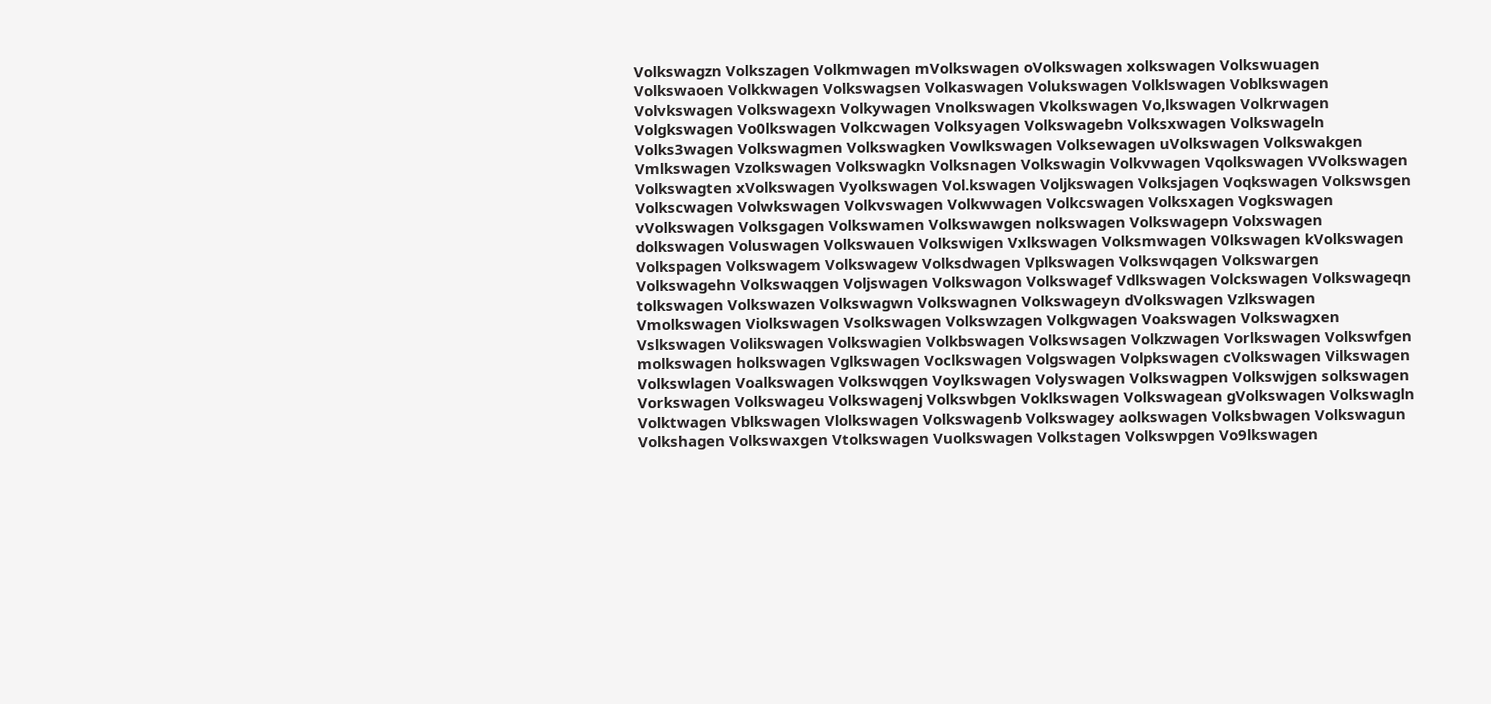Volkswagzn Volkszagen Volkmwagen mVolkswagen oVolkswagen xolkswagen Volkswuagen Volkswaoen Volkkwagen Volkswagsen Volkaswagen Volukswagen Volklswagen Voblkswagen Volvkswagen Volkswagexn Volkywagen Vnolkswagen Vkolkswagen Vo,lkswagen Volkrwagen Volgkswagen Vo0lkswagen Volkcwagen Volksyagen Volkswagebn Volksxwagen Volkswageln Volks3wagen Volkswagmen Volkswagken Vowlkswagen Volksewagen uVolkswagen Volkswakgen Vmlkswagen Vzolkswagen Volkswagkn Volksnagen Volkswagin Volkvwagen Vqolkswagen VVolkswagen Volkswagten xVolkswagen Vyolkswagen Vol.kswagen Voljkswagen Volksjagen Voqkswagen Volkswsgen Volkscwagen Volwkswagen Volkvswagen Volkwwagen Volkcswagen Volksxagen Vogkswagen vVolkswagen Volksgagen Volkswamen Volkswawgen nolkswagen Volkswagepn Volxswagen dolkswagen Voluswagen Volkswauen Volkswigen Vxlkswagen Volksmwagen V0lkswagen kVolkswagen Volkspagen Volkswagem Volkswagew Volksdwagen Vplkswagen Volkswqagen Volkswargen Volkswagehn Volkswaqgen Voljswagen Volkswagon Volkswagef Vdlkswagen Volckswagen Volkswageqn tolkswagen Volkswazen Volkswagwn Volkswagnen Volkswageyn dVolkswagen Vzlkswagen Vmolkswagen Violkswagen Vsolkswagen Volkswzagen Volkgwagen Voakswagen Volkswagxen Vslkswagen Volikswagen Volkswagien Volkbswagen Volkswsagen Volkzwagen Vorlkswagen Volkswfgen molkswagen holkswagen Vglkswagen Voclkswagen Volgswagen Volpkswagen cVolkswagen Vilkswagen Volkswlagen Voalkswagen Volkswqgen Voylkswagen Volyswagen Volkswagpen Volkswjgen solkswagen Vorkswagen Volkswageu Volkswagenj Volkswbgen Voklkswagen Volkswagean gVolkswagen Volkswagln Volktwagen Vblkswagen Vlolkswagen Volkswagenb Volkswagey aolkswagen Volksbwagen Volkswagun Volkshagen Volkswaxgen Vtolkswagen Vuolkswagen Volkstagen Volkswpgen Vo9lkswagen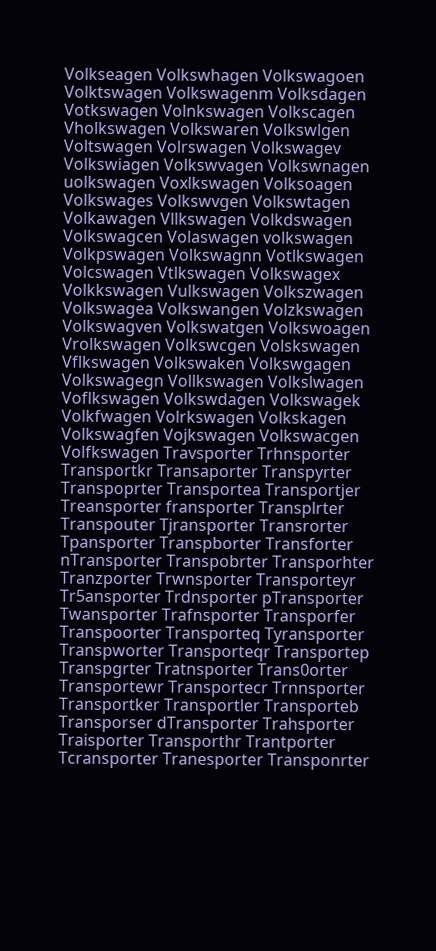Volkseagen Volkswhagen Volkswagoen Volktswagen Volkswagenm Volksdagen Votkswagen Volnkswagen Volkscagen Vholkswagen Volkswaren Volkswlgen Voltswagen Volrswagen Volkswagev Volkswiagen Volkswvagen Volkswnagen uolkswagen Voxlkswagen Volksoagen Volkswages Volkswvgen Volkswtagen Volkawagen Vllkswagen Volkdswagen Volkswagcen Volaswagen volkswagen Volkpswagen Volkswagnn Votlkswagen Volcswagen Vtlkswagen Volkswagex Volkkswagen Vulkswagen Volkszwagen Volkswagea Volkswangen Volzkswagen Volkswagven Volkswatgen Volkswoagen Vrolkswagen Volkswcgen Volskswagen Vflkswagen Volkswaken Volkswgagen Volkswagegn Vollkswagen Volkslwagen Voflkswagen Volkswdagen Volkswagek Volkfwagen Volrkswagen Volkskagen Volkswagfen Vojkswagen Volkswacgen Volfkswagen Travsporter Trhnsporter Transportkr Transaporter Transpyrter Transpoprter Transportea Transportjer Treansporter fransporter Transplrter Transpouter Tjransporter Transrorter Tpansporter Transpborter Transforter nTransporter Transpobrter Transporhter Tranzporter Trwnsporter Transporteyr Tr5ansporter Trdnsporter pTransporter Twansporter Trafnsporter Transporfer Transpoorter Transporteq Tyransporter Transpworter Transporteqr Transportep Transpgrter Tratnsporter Trans0orter Transportewr Transportecr Trnnsporter Transportker Transportler Transporteb Transporser dTransporter Trahsporter Traisporter Transporthr Trantporter Tcransporter Tranesporter Transponrter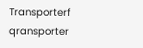Transporterf qransporter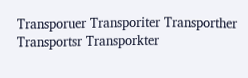Transporuer Transporiter Transporther Transportsr Transporkter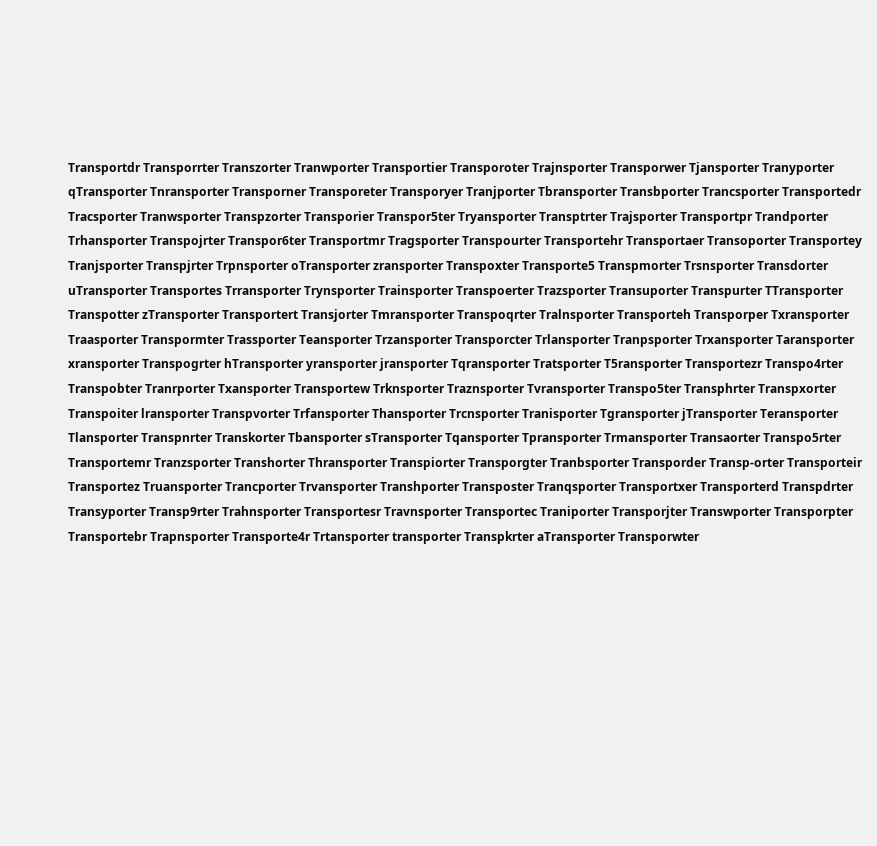Transportdr Transporrter Transzorter Tranwporter Transportier Transporoter Trajnsporter Transporwer Tjansporter Tranyporter qTransporter Tnransporter Transporner Transporeter Transporyer Tranjporter Tbransporter Transbporter Trancsporter Transportedr Tracsporter Tranwsporter Transpzorter Transporier Transpor5ter Tryansporter Transptrter Trajsporter Transportpr Trandporter Trhansporter Transpojrter Transpor6ter Transportmr Tragsporter Transpourter Transportehr Transportaer Transoporter Transportey Tranjsporter Transpjrter Trpnsporter oTransporter zransporter Transpoxter Transporte5 Transpmorter Trsnsporter Transdorter uTransporter Transportes Trransporter Trynsporter Trainsporter Transpoerter Trazsporter Transuporter Transpurter TTransporter Transpotter zTransporter Transportert Transjorter Tmransporter Transpoqrter Tralnsporter Transporteh Transporper Txransporter Traasporter Transpormter Trassporter Teansporter Trzansporter Transporcter Trlansporter Tranpsporter Trxansporter Taransporter xransporter Transpogrter hTransporter yransporter jransporter Tqransporter Tratsporter T5ransporter Transportezr Transpo4rter Transpobter Tranrporter Txansporter Transportew Trknsporter Traznsporter Tvransporter Transpo5ter Transphrter Transpxorter Transpoiter lransporter Transpvorter Trfansporter Thansporter Trcnsporter Tranisporter Tgransporter jTransporter Teransporter Tlansporter Transpnrter Transkorter Tbansporter sTransporter Tqansporter Tpransporter Trmansporter Transaorter Transpo5rter Transportemr Tranzsporter Transhorter Thransporter Transpiorter Transporgter Tranbsporter Transporder Transp-orter Transporteir Transportez Truansporter Trancporter Trvansporter Transhporter Transposter Tranqsporter Transportxer Transporterd Transpdrter Transyporter Transp9rter Trahnsporter Transportesr Travnsporter Transportec Traniporter Transporjter Transwporter Transporpter Transportebr Trapnsporter Transporte4r Trtansporter transporter Transpkrter aTransporter Transporwter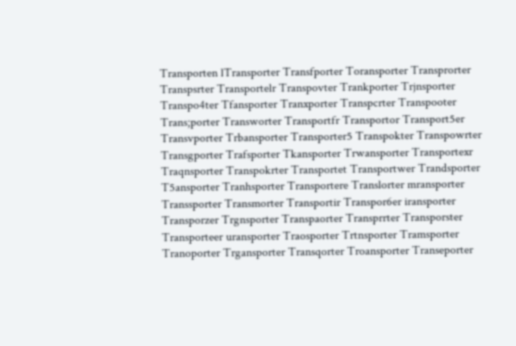Transporten lTransporter Transfporter Toransporter Transprorter Transpsrter Transportelr Transpovter Trankporter Trjnsporter Transpo4ter Tfansporter Tranxporter Transpcrter Transpooter Trans;porter Transworter Transportfr Transportor Transport5er Transvporter Trbansporter Transporter5 Transpokter Transpowrter Transgporter Trafsporter Tkansporter Trwansporter Transportexr Traqnsporter Transpokrter Transportet Transportwer Trandsporter T5ansporter Tranhsporter Transportere Translorter mransporter Transsporter Transmorter Transportir Transpor6er iransporter Transporzer Trgnsporter Transpaorter Transprrter Transporster Transporteer uransporter Traosporter Trtnsporter Tramsporter Tranoporter Trgansporter Transqorter Troansporter Transeporter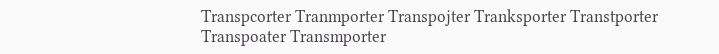Transpcorter Tranmporter Transpojter Tranksporter Transtporter Transpoater Transmporter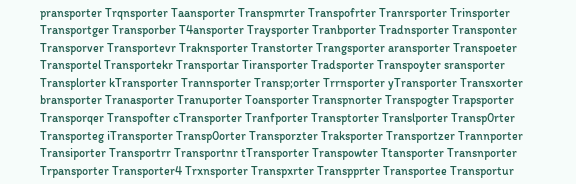pransporter Trqnsporter Taansporter Transpmrter Transpofrter Tranrsporter Trinsporter Transportger Transporber T4ansporter Traysporter Tranbporter Tradnsporter Transponter Transporver Transportevr Traknsporter Transtorter Trangsporter aransporter Transpoeter Transportel Transportekr Transportar Tiransporter Tradsporter Transpoyter sransporter Transplorter kTransporter Trannsporter Transp;orter Trrnsporter yTransporter Transxorter bransporter Tranasporter Tranuporter Toansporter Transpnorter Transpogter Trapsporter Transporqer Transpofter cTransporter Tranfporter Transptorter Translporter Transp0rter Transporteg iTransporter Transp0orter Transporzter Traksporter Transportzer Trannporter Transiporter Transportrr Transportnr tTransporter Transpowter Ttansporter Transnporter Trpansporter Transporter4 Trxnsporter Transpxrter Transpprter Transportee Transportur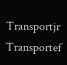Transportjr Transportef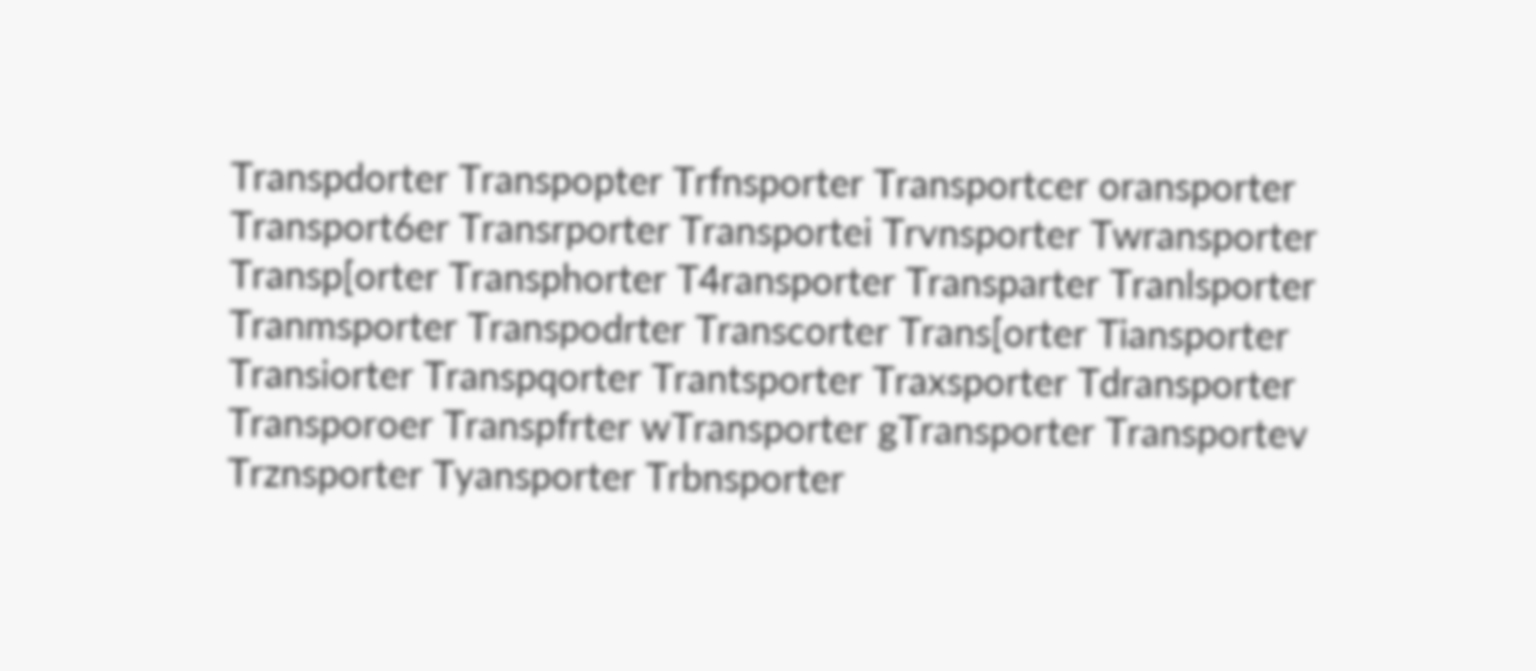Transpdorter Transpopter Trfnsporter Transportcer oransporter Transport6er Transrporter Transportei Trvnsporter Twransporter Transp[orter Transphorter T4ransporter Transparter Tranlsporter Tranmsporter Transpodrter Transcorter Trans[orter Tiansporter Transiorter Transpqorter Trantsporter Traxsporter Tdransporter Transporoer Transpfrter wTransporter gTransporter Transportev Trznsporter Tyansporter Trbnsporter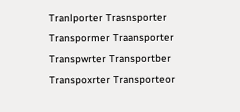Tranlporter Trasnsporter Transpormer Traansporter Transpwrter Transportber Transpoxrter Transporteor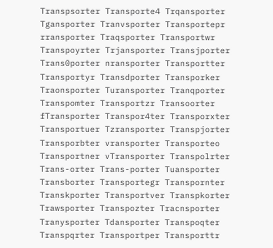Transpsorter Transporte4 Trqansporter Tgansporter Tranvsporter Transportepr rransporter Traqsporter Transportwr Transpoyrter Trjansporter Transjporter Trans0porter nransporter Transportter Transportyr Transdporter Transporker Traonsporter Turansporter Tranqporter Transpomter Transportzr Transoorter fTransporter Transpor4ter Transporxter Transportuer Tzransporter Transpjorter Transporbter vransporter Transporteo Transportner vTransporter Transpolrter Trans-orter Trans-porter Tuansporter Transborter Transportegr Transpornter Transkporter Transportver Transpkorter Trawsporter Transpozter Tracnsporter Tranysporter Tdansporter Transpoqter Transpqrter Transportper Transporttr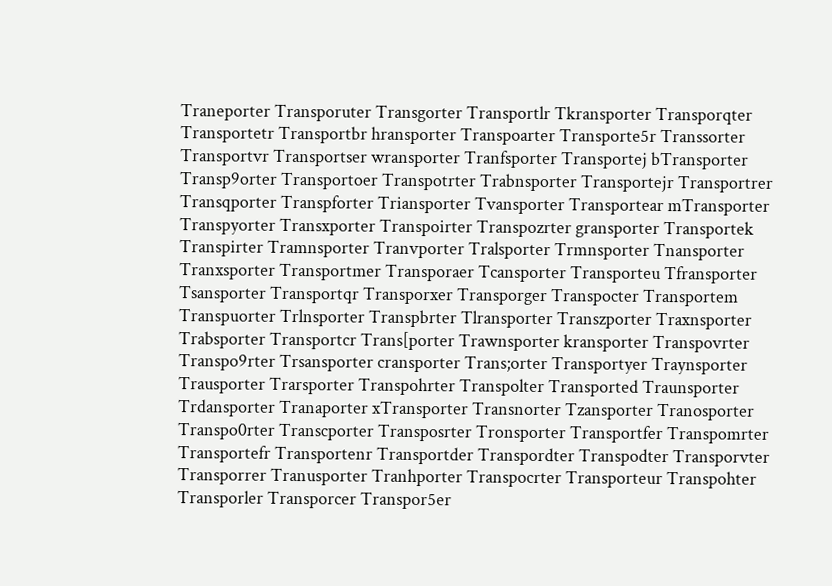Traneporter Transporuter Transgorter Transportlr Tkransporter Transporqter Transportetr Transportbr hransporter Transpoarter Transporte5r Transsorter Transportvr Transportser wransporter Tranfsporter Transportej bTransporter Transp9orter Transportoer Transpotrter Trabnsporter Transportejr Transportrer Transqporter Transpforter Triansporter Tvansporter Transportear mTransporter Transpyorter Transxporter Transpoirter Transpozrter gransporter Transportek Transpirter Tramnsporter Tranvporter Tralsporter Trmnsporter Tnansporter Tranxsporter Transportmer Transporaer Tcansporter Transporteu Tfransporter Tsansporter Transportqr Transporxer Transporger Transpocter Transportem Transpuorter Trlnsporter Transpbrter Tlransporter Transzporter Traxnsporter Trabsporter Transportcr Trans[porter Trawnsporter kransporter Transpovrter Transpo9rter Trsansporter cransporter Trans;orter Transportyer Traynsporter Trausporter Trarsporter Transpohrter Transpolter Transported Traunsporter Trdansporter Tranaporter xTransporter Transnorter Tzansporter Tranosporter Transpo0rter Transcporter Transposrter Tronsporter Transportfer Transpomrter Transportefr Transportenr Transportder Transpordter Transpodter Transporvter Transporrer Tranusporter Tranhporter Transpocrter Transporteur Transpohter Transporler Transporcer Transpor5er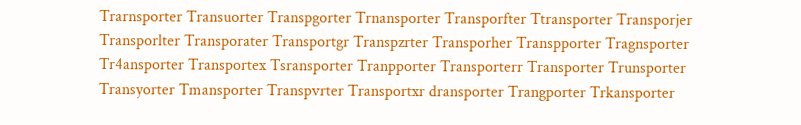Trarnsporter Transuorter Transpgorter Trnansporter Transporfter Ttransporter Transporjer Transporlter Transporater Transportgr Transpzrter Transporher Transpporter Tragnsporter Tr4ansporter Transportex Tsransporter Tranpporter Transporterr Transporter Trunsporter Transyorter Tmansporter Transpvrter Transportxr dransporter Trangporter Trkansporter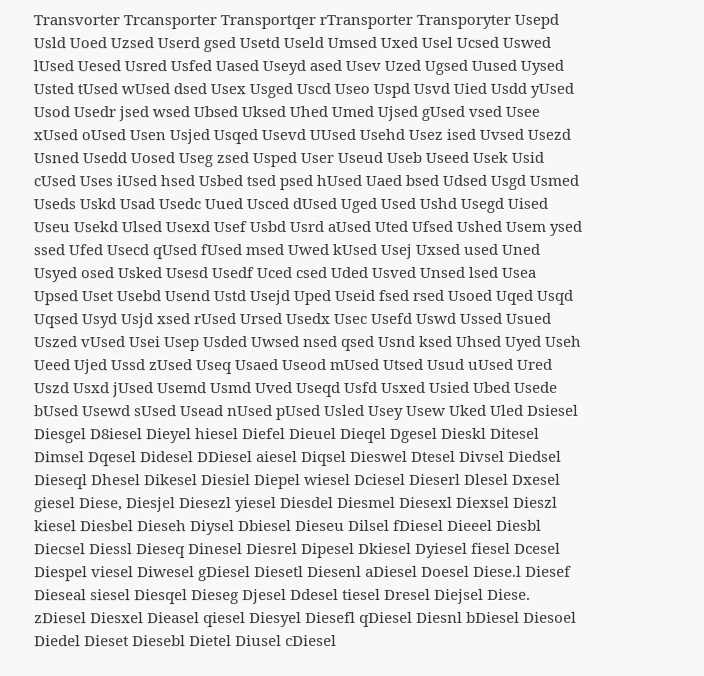Transvorter Trcansporter Transportqer rTransporter Transporyter Usepd Usld Uoed Uzsed Userd gsed Usetd Useld Umsed Uxed Usel Ucsed Uswed lUsed Uesed Usred Usfed Uased Useyd ased Usev Uzed Ugsed Uused Uysed Usted tUsed wUsed dsed Usex Usged Uscd Useo Uspd Usvd Uied Usdd yUsed Usod Usedr jsed wsed Ubsed Uksed Uhed Umed Ujsed gUsed vsed Usee xUsed oUsed Usen Usjed Usqed Usevd UUsed Usehd Usez ised Uvsed Usezd Usned Usedd Uosed Useg zsed Usped User Useud Useb Useed Usek Usid cUsed Uses iUsed hsed Usbed tsed psed hUsed Uaed bsed Udsed Usgd Usmed Useds Uskd Usad Usedc Uued Usced dUsed Uged Used Ushd Usegd Uised Useu Usekd Ulsed Usexd Usef Usbd Usrd aUsed Uted Ufsed Ushed Usem ysed ssed Ufed Usecd qUsed fUsed msed Uwed kUsed Usej Uxsed used Uned Usyed osed Usked Usesd Usedf Uced csed Uded Usved Unsed lsed Usea Upsed Uset Usebd Usend Ustd Usejd Uped Useid fsed rsed Usoed Uqed Usqd Uqsed Usyd Usjd xsed rUsed Ursed Usedx Usec Usefd Uswd Ussed Usued Uszed vUsed Usei Usep Usded Uwsed nsed qsed Usnd ksed Uhsed Uyed Useh Ueed Ujed Ussd zUsed Useq Usaed Useod mUsed Utsed Usud uUsed Ured Uszd Usxd jUsed Usemd Usmd Uved Useqd Usfd Usxed Usied Ubed Usede bUsed Usewd sUsed Usead nUsed pUsed Usled Usey Usew Uked Uled Dsiesel Diesgel D8iesel Dieyel hiesel Diefel Dieuel Dieqel Dgesel Dieskl Ditesel Dimsel Dqesel Didesel DDiesel aiesel Diqsel Dieswel Dtesel Divsel Diedsel Dieseql Dhesel Dikesel Diesiel Diepel wiesel Dciesel Dieserl Dlesel Dxesel giesel Diese, Diesjel Diesezl yiesel Diesdel Diesmel Diesexl Diexsel Dieszl kiesel Diesbel Dieseh Diysel Dbiesel Dieseu Dilsel fDiesel Dieeel Diesbl Diecsel Diessl Dieseq Dinesel Diesrel Dipesel Dkiesel Dyiesel fiesel Dcesel Diespel viesel Diwesel gDiesel Diesetl Diesenl aDiesel Doesel Diese.l Diesef Dieseal siesel Diesqel Dieseg Djesel Ddesel tiesel Dresel Diejsel Diese. zDiesel Diesxel Dieasel qiesel Diesyel Diesefl qDiesel Diesnl bDiesel Diesoel Diedel Dieset Diesebl Dietel Diusel cDiesel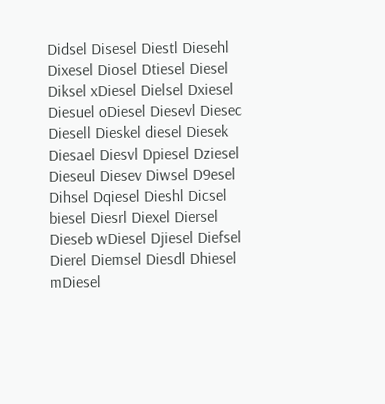Didsel Disesel Diestl Diesehl Dixesel Diosel Dtiesel Diesel Diksel xDiesel Dielsel Dxiesel Diesuel oDiesel Diesevl Diesec Diesell Dieskel diesel Diesek Diesael Diesvl Dpiesel Dziesel Dieseul Diesev Diwsel D9esel Dihsel Dqiesel Dieshl Dicsel biesel Diesrl Diexel Diersel Dieseb wDiesel Djiesel Diefsel Dierel Diemsel Diesdl Dhiesel mDiesel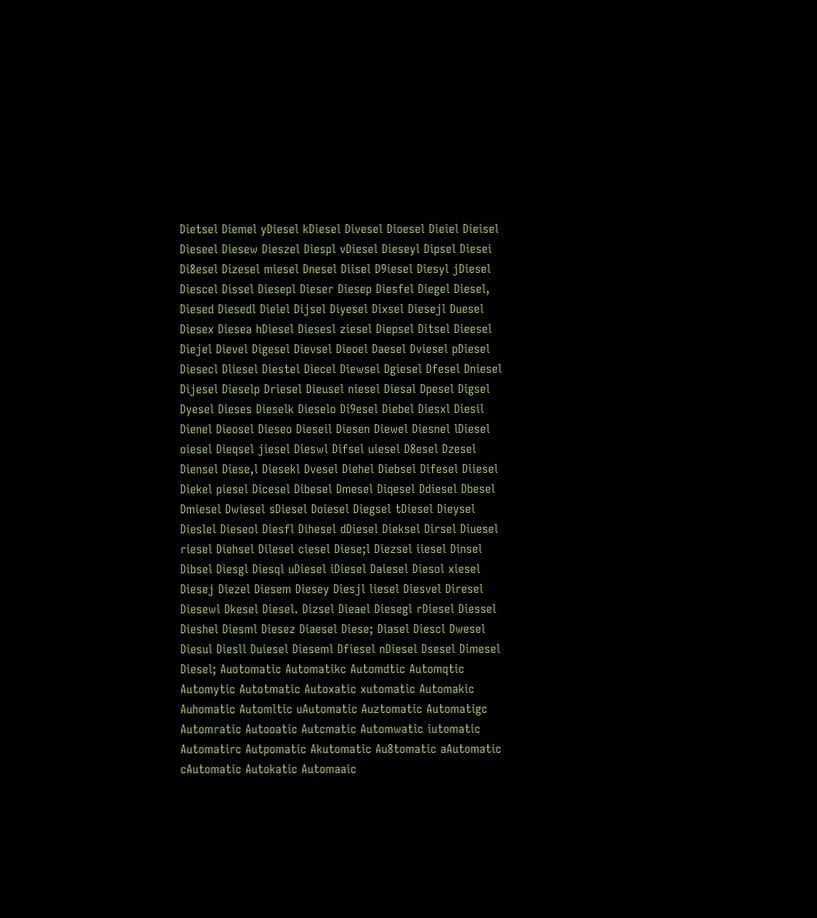Dietsel Diemel yDiesel kDiesel Divesel Dioesel Dieiel Dieisel Dieseel Diesew Dieszel Diespl vDiesel Dieseyl Dipsel Diesei Di8esel Dizesel miesel Dnesel Diisel D9iesel Diesyl jDiesel Diescel Dissel Diesepl Dieser Diesep Diesfel Diegel Diesel, Diesed Diesedl Dielel Dijsel Diyesel Dixsel Diesejl Duesel Diesex Diesea hDiesel Diesesl ziesel Diepsel Ditsel Dieesel Diejel Dievel Digesel Dievsel Dieoel Daesel Dviesel pDiesel Diesecl Dliesel Diestel Diecel Diewsel Dgiesel Dfesel Dniesel Dijesel Dieselp Driesel Dieusel niesel Diesal Dpesel Digsel Dyesel Dieses Dieselk Dieselo Di9esel Diebel Diesxl Diesil Dienel Dieosel Dieseo Dieseil Diesen Diewel Diesnel lDiesel oiesel Dieqsel jiesel Dieswl Difsel uiesel D8esel Dzesel Diensel Diese,l Diesekl Dvesel Diehel Diebsel Difesel Diiesel Diekel piesel Dicesel Dibesel Dmesel Diqesel Ddiesel Dbesel Dmiesel Dwiesel sDiesel Doiesel Diegsel tDiesel Dieysel Dieslel Dieseol Diesfl Dihesel dDiesel Dieksel Dirsel Diuesel riesel Diehsel Dilesel ciesel Diese;l Diezsel iiesel Dinsel Dibsel Diesgl Diesql uDiesel iDiesel Daiesel Diesol xiesel Diesej Diezel Diesem Diesey Diesjl liesel Diesvel Diresel Diesewl Dkesel Diesel. Dizsel Dieael Diesegl rDiesel Diessel Dieshel Diesml Diesez Diaesel Diese; Diasel Diescl Dwesel Diesul Diesll Duiesel Dieseml Dfiesel nDiesel Dsesel Dimesel Diesel; Auotomatic Automatikc Automdtic Automqtic Automytic Autotmatic Autoxatic xutomatic Automakic Auhomatic Automltic uAutomatic Auztomatic Automatigc Automratic Autooatic Autcmatic Automwatic iutomatic Automatirc Autpomatic Akutomatic Au8tomatic aAutomatic cAutomatic Autokatic Automaaic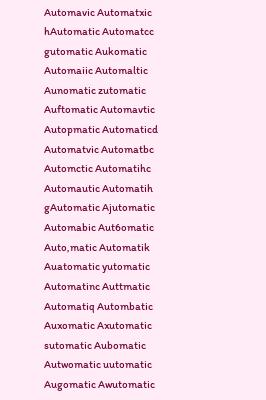Automavic Automatxic hAutomatic Automatcc gutomatic Aukomatic Automaiic Automaltic Aunomatic zutomatic Auftomatic Automavtic Autopmatic Automaticd Automatvic Automatbc Automctic Automatihc Automautic Automatih gAutomatic Ajutomatic Automabic Aut6omatic Auto,matic Automatik Auatomatic yutomatic Automatinc Auttmatic Automatiq Autombatic Auxomatic Axutomatic sutomatic Aubomatic Autwomatic uutomatic Augomatic Awutomatic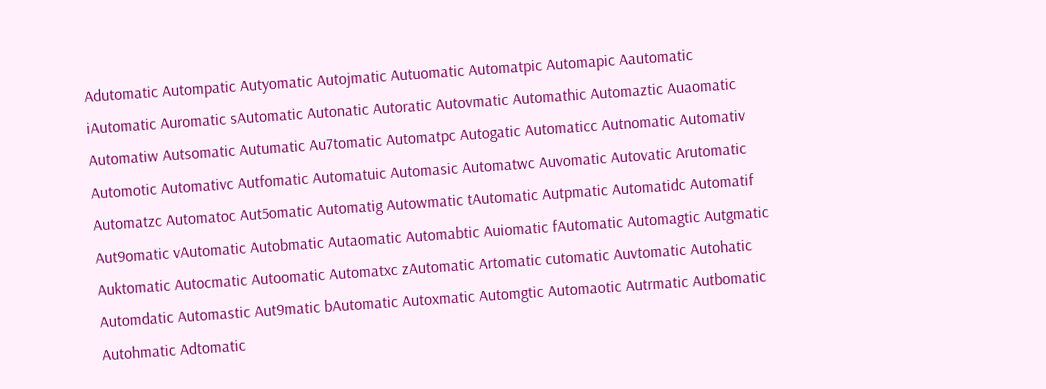Adutomatic Autompatic Autyomatic Autojmatic Autuomatic Automatpic Automapic Aautomatic iAutomatic Auromatic sAutomatic Autonatic Autoratic Autovmatic Automathic Automaztic Auaomatic Automatiw Autsomatic Autumatic Au7tomatic Automatpc Autogatic Automaticc Autnomatic Automativ Automotic Automativc Autfomatic Automatuic Automasic Automatwc Auvomatic Autovatic Arutomatic Automatzc Automatoc Aut5omatic Automatig Autowmatic tAutomatic Autpmatic Automatidc Automatif Aut9omatic vAutomatic Autobmatic Autaomatic Automabtic Auiomatic fAutomatic Automagtic Autgmatic Auktomatic Autocmatic Autoomatic Automatxc zAutomatic Artomatic cutomatic Auvtomatic Autohatic Automdatic Automastic Aut9matic bAutomatic Autoxmatic Automgtic Automaotic Autrmatic Autbomatic Autohmatic Adtomatic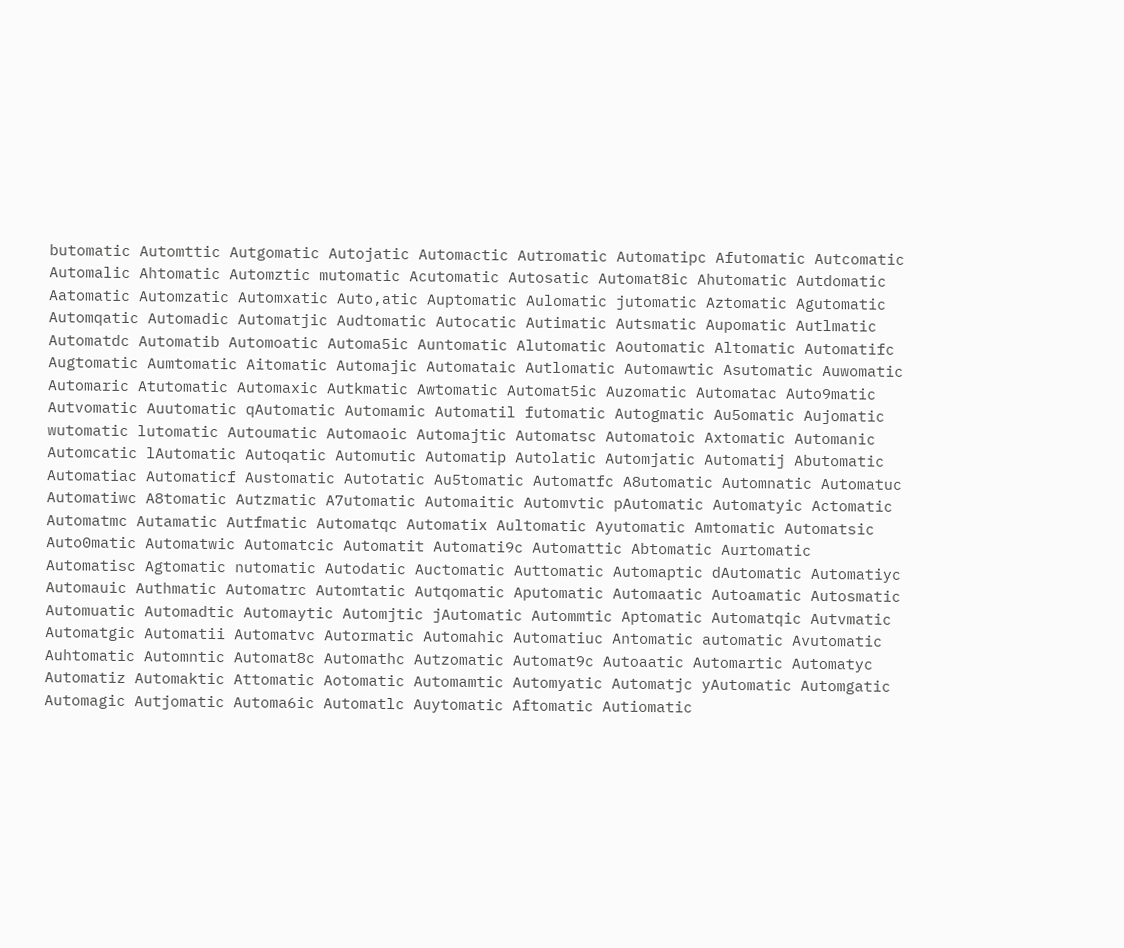butomatic Automttic Autgomatic Autojatic Automactic Autromatic Automatipc Afutomatic Autcomatic Automalic Ahtomatic Automztic mutomatic Acutomatic Autosatic Automat8ic Ahutomatic Autdomatic Aatomatic Automzatic Automxatic Auto,atic Auptomatic Aulomatic jutomatic Aztomatic Agutomatic Automqatic Automadic Automatjic Audtomatic Autocatic Autimatic Autsmatic Aupomatic Autlmatic Automatdc Automatib Automoatic Automa5ic Auntomatic Alutomatic Aoutomatic Altomatic Automatifc Augtomatic Aumtomatic Aitomatic Automajic Automataic Autlomatic Automawtic Asutomatic Auwomatic Automaric Atutomatic Automaxic Autkmatic Awtomatic Automat5ic Auzomatic Automatac Auto9matic Autvomatic Auutomatic qAutomatic Automamic Automatil futomatic Autogmatic Au5omatic Aujomatic wutomatic lutomatic Autoumatic Automaoic Automajtic Automatsc Automatoic Axtomatic Automanic Automcatic lAutomatic Autoqatic Automutic Automatip Autolatic Automjatic Automatij Abutomatic Automatiac Automaticf Austomatic Autotatic Au5tomatic Automatfc A8utomatic Automnatic Automatuc Automatiwc A8tomatic Autzmatic A7utomatic Automaitic Automvtic pAutomatic Automatyic Actomatic Automatmc Autamatic Autfmatic Automatqc Automatix Aultomatic Ayutomatic Amtomatic Automatsic Auto0matic Automatwic Automatcic Automatit Automati9c Automattic Abtomatic Aurtomatic Automatisc Agtomatic nutomatic Autodatic Auctomatic Auttomatic Automaptic dAutomatic Automatiyc Automauic Authmatic Automatrc Automtatic Autqomatic Aputomatic Automaatic Autoamatic Autosmatic Automuatic Automadtic Automaytic Automjtic jAutomatic Autommtic Aptomatic Automatqic Autvmatic Automatgic Automatii Automatvc Autormatic Automahic Automatiuc Antomatic automatic Avutomatic Auhtomatic Automntic Automat8c Automathc Autzomatic Automat9c Autoaatic Automartic Automatyc Automatiz Automaktic Attomatic Aotomatic Automamtic Automyatic Automatjc yAutomatic Automgatic Automagic Autjomatic Automa6ic Automatlc Auytomatic Aftomatic Autiomatic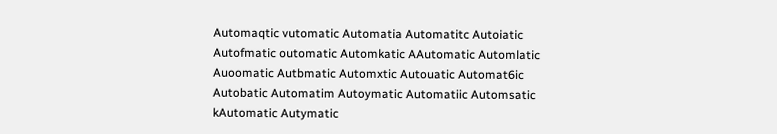Automaqtic vutomatic Automatia Automatitc Autoiatic Autofmatic outomatic Automkatic AAutomatic Automlatic Auoomatic Autbmatic Automxtic Autouatic Automat6ic Autobatic Automatim Autoymatic Automatiic Automsatic kAutomatic Autymatic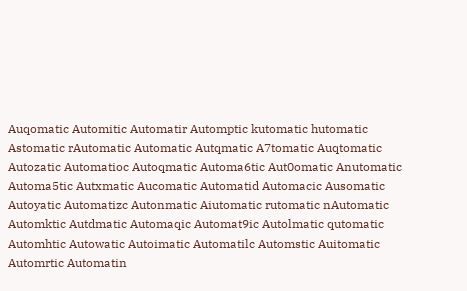Auqomatic Automitic Automatir Automptic kutomatic hutomatic Astomatic rAutomatic Automatic Autqmatic A7tomatic Auqtomatic Autozatic Automatioc Autoqmatic Automa6tic Aut0omatic Anutomatic Automa5tic Autxmatic Aucomatic Automatid Automacic Ausomatic Autoyatic Automatizc Autonmatic Aiutomatic rutomatic nAutomatic Automktic Autdmatic Automaqic Automat9ic Autolmatic qutomatic Automhtic Autowatic Autoimatic Automatilc Automstic Auitomatic Automrtic Automatin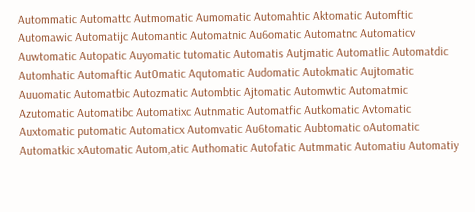Autommatic Automattc Autmomatic Aumomatic Automahtic Aktomatic Automftic Automawic Automatijc Automantic Automatnic Au6omatic Automatnc Automaticv Auwtomatic Autopatic Auyomatic tutomatic Automatis Autjmatic Automatlic Automatdic Automhatic Automaftic Aut0matic Aqutomatic Audomatic Autokmatic Aujtomatic Auuomatic Automatbic Autozmatic Autombtic Ajtomatic Automwtic Automatmic Azutomatic Automatibc Automatixc Autnmatic Automatfic Autkomatic Avtomatic Auxtomatic putomatic Automaticx Automvatic Au6tomatic Aubtomatic oAutomatic Automatkic xAutomatic Autom,atic Authomatic Autofatic Autmmatic Automatiu Automatiy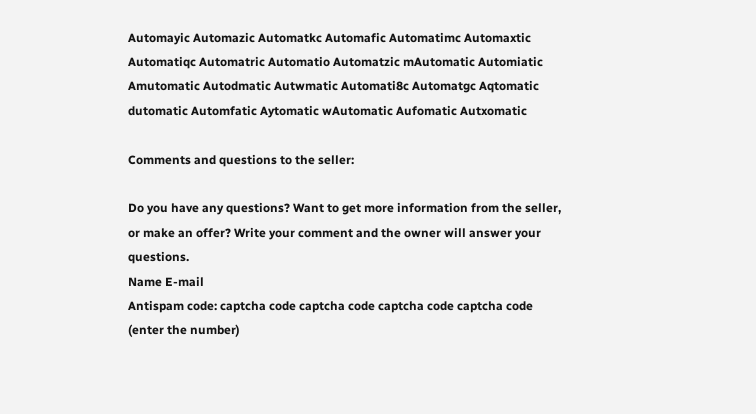Automayic Automazic Automatkc Automafic Automatimc Automaxtic Automatiqc Automatric Automatio Automatzic mAutomatic Automiatic Amutomatic Autodmatic Autwmatic Automati8c Automatgc Aqtomatic dutomatic Automfatic Aytomatic wAutomatic Aufomatic Autxomatic

Comments and questions to the seller:

Do you have any questions? Want to get more information from the seller, or make an offer? Write your comment and the owner will answer your questions.
Name E-mail
Antispam code: captcha code captcha code captcha code captcha code (enter the number)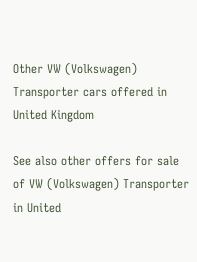Other VW (Volkswagen) Transporter cars offered in United Kingdom

See also other offers for sale of VW (Volkswagen) Transporter in United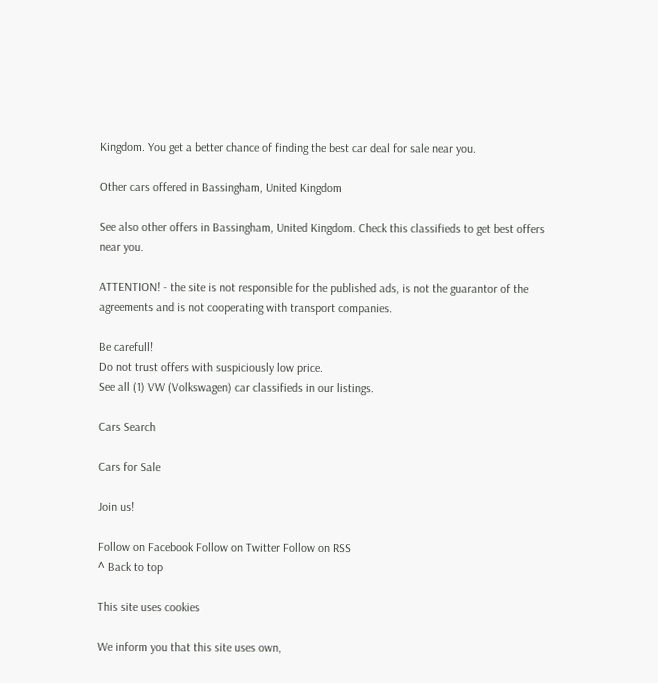Kingdom. You get a better chance of finding the best car deal for sale near you.

Other cars offered in Bassingham, United Kingdom

See also other offers in Bassingham, United Kingdom. Check this classifieds to get best offers near you.

ATTENTION! - the site is not responsible for the published ads, is not the guarantor of the agreements and is not cooperating with transport companies.

Be carefull!
Do not trust offers with suspiciously low price.
See all (1) VW (Volkswagen) car classifieds in our listings.

Cars Search

Cars for Sale

Join us!

Follow on Facebook Follow on Twitter Follow on RSS
^ Back to top

This site uses cookies

We inform you that this site uses own,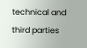technical and third parties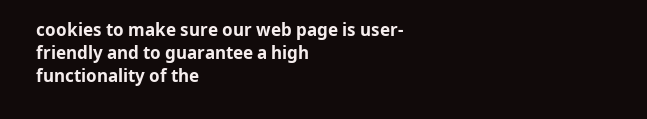cookies to make sure our web page is user-friendly and to guarantee a high functionality of the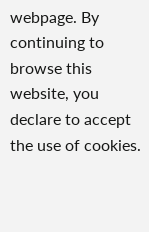webpage. By continuing to browse this website, you declare to accept the use of cookies.